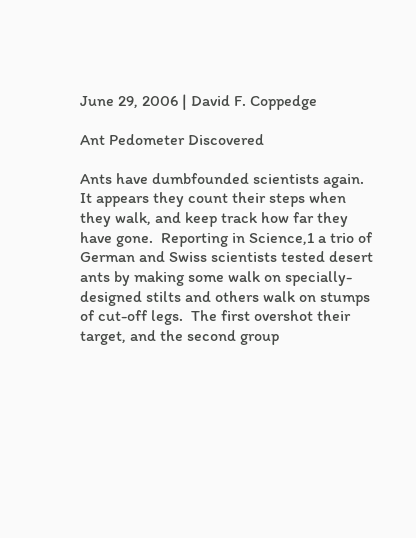June 29, 2006 | David F. Coppedge

Ant Pedometer Discovered

Ants have dumbfounded scientists again.  It appears they count their steps when they walk, and keep track how far they have gone.  Reporting in Science,1 a trio of German and Swiss scientists tested desert ants by making some walk on specially-designed stilts and others walk on stumps of cut-off legs.  The first overshot their target, and the second group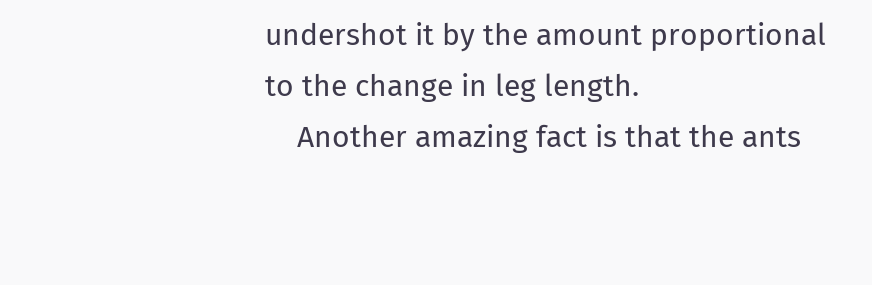undershot it by the amount proportional to the change in leg length.
    Another amazing fact is that the ants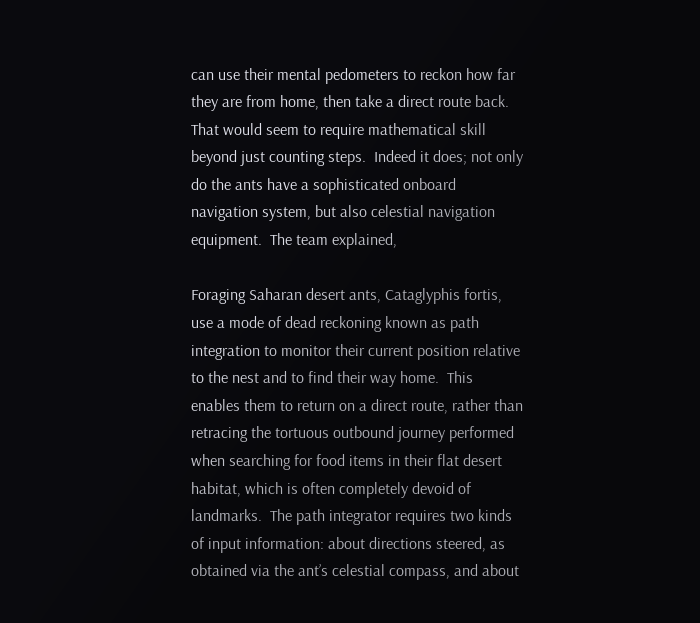can use their mental pedometers to reckon how far they are from home, then take a direct route back.  That would seem to require mathematical skill beyond just counting steps.  Indeed it does; not only do the ants have a sophisticated onboard navigation system, but also celestial navigation equipment.  The team explained,

Foraging Saharan desert ants, Cataglyphis fortis, use a mode of dead reckoning known as path integration to monitor their current position relative to the nest and to find their way home.  This enables them to return on a direct route, rather than retracing the tortuous outbound journey performed when searching for food items in their flat desert habitat, which is often completely devoid of landmarks.  The path integrator requires two kinds of input information: about directions steered, as obtained via the ant’s celestial compass, and about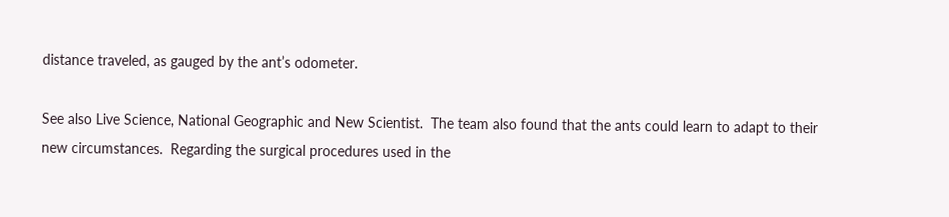distance traveled, as gauged by the ant’s odometer.

See also Live Science, National Geographic and New Scientist.  The team also found that the ants could learn to adapt to their new circumstances.  Regarding the surgical procedures used in the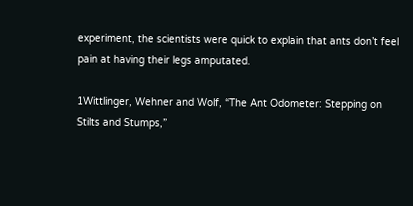experiment, the scientists were quick to explain that ants don’t feel pain at having their legs amputated.

1Wittlinger, Wehner and Wolf, “The Ant Odometer: Stepping on Stilts and Stumps,”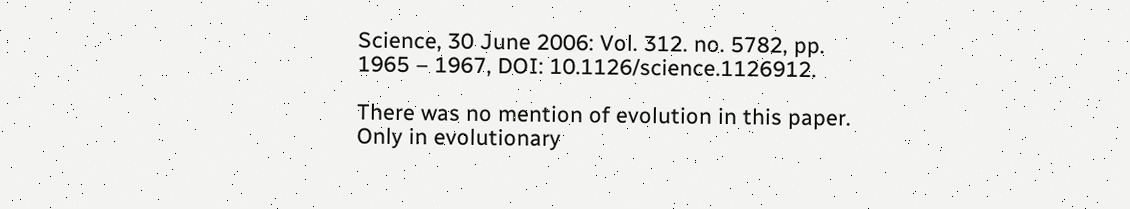Science, 30 June 2006: Vol. 312. no. 5782, pp. 1965 – 1967, DOI: 10.1126/science.1126912.

There was no mention of evolution in this paper.  Only in evolutionary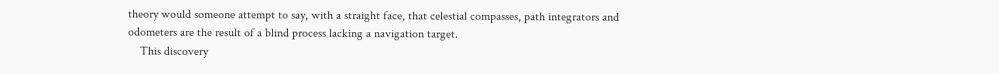theory would someone attempt to say, with a straight face, that celestial compasses, path integrators and odometers are the result of a blind process lacking a navigation target.
    This discovery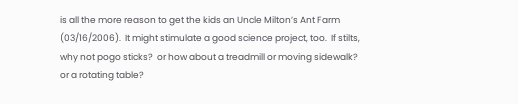is all the more reason to get the kids an Uncle Milton’s Ant Farm (03/16/2006).  It might stimulate a good science project, too.  If stilts, why not pogo sticks?  or how about a treadmill or moving sidewalk?  or a rotating table?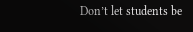Don’t let students be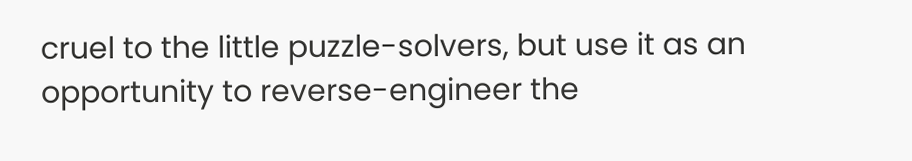cruel to the little puzzle-solvers, but use it as an opportunity to reverse-engineer the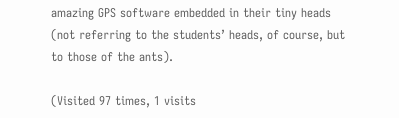amazing GPS software embedded in their tiny heads (not referring to the students’ heads, of course, but to those of the ants).

(Visited 97 times, 1 visits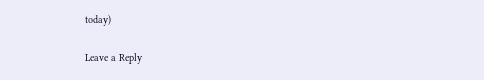today)

Leave a Reply